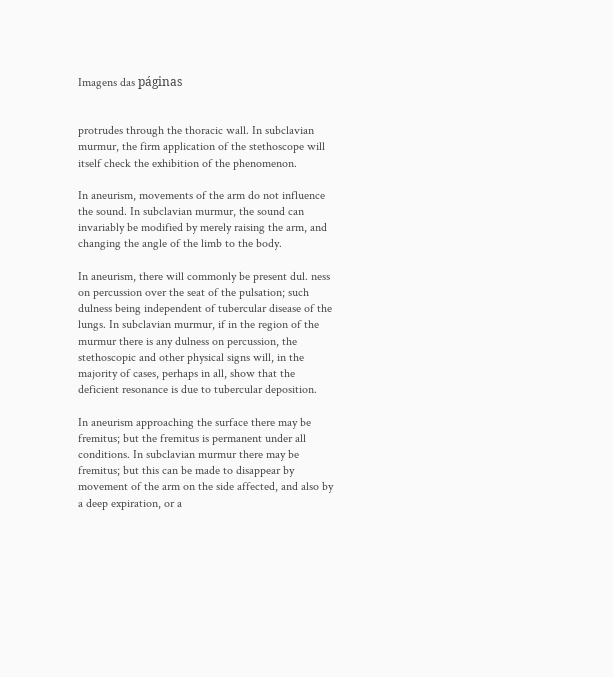Imagens das páginas


protrudes through the thoracic wall. In subclavian murmur, the firm application of the stethoscope will itself check the exhibition of the phenomenon.

In aneurism, movements of the arm do not influence the sound. In subclavian murmur, the sound can invariably be modified by merely raising the arm, and changing the angle of the limb to the body.

In aneurism, there will commonly be present dul. ness on percussion over the seat of the pulsation; such dulness being independent of tubercular disease of the lungs. In subclavian murmur, if in the region of the murmur there is any dulness on percussion, the stethoscopic and other physical signs will, in the majority of cases, perhaps in all, show that the deficient resonance is due to tubercular deposition.

In aneurism approaching the surface there may be fremitus; but the fremitus is permanent under all conditions. In subclavian murmur there may be fremitus; but this can be made to disappear by movement of the arm on the side affected, and also by a deep expiration, or a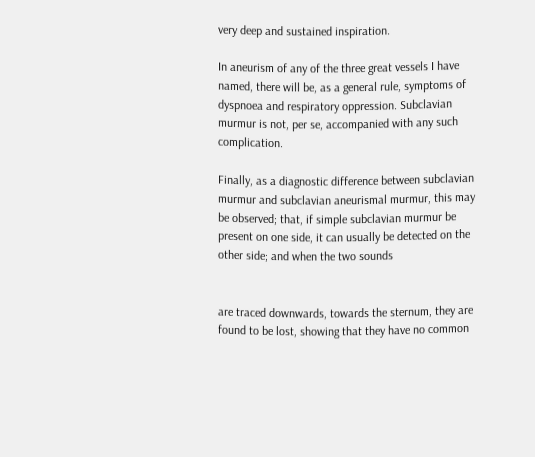very deep and sustained inspiration.

In aneurism of any of the three great vessels I have named, there will be, as a general rule, symptoms of dyspnoea and respiratory oppression. Subclavian murmur is not, per se, accompanied with any such complication.

Finally, as a diagnostic difference between subclavian murmur and subclavian aneurismal murmur, this may be observed; that, if simple subclavian murmur be present on one side, it can usually be detected on the other side; and when the two sounds


are traced downwards, towards the sternum, they are found to be lost, showing that they have no common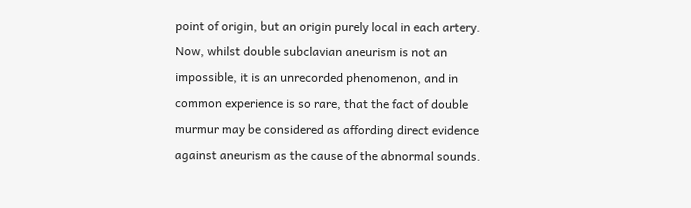point of origin, but an origin purely local in each artery. Now, whilst double subclavian aneurism is not an impossible, it is an unrecorded phenomenon, and in common experience is so rare, that the fact of double murmur may be considered as affording direct evidence against aneurism as the cause of the abnormal sounds.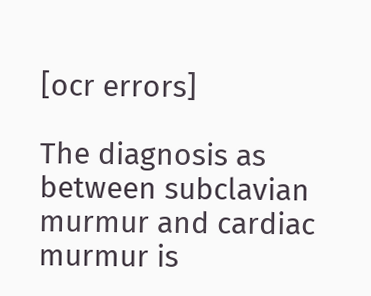[ocr errors]

The diagnosis as between subclavian murmur and cardiac murmur is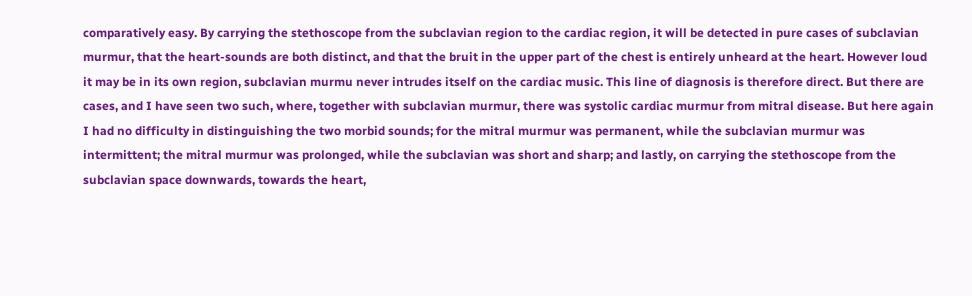comparatively easy. By carrying the stethoscope from the subclavian region to the cardiac region, it will be detected in pure cases of subclavian murmur, that the heart-sounds are both distinct, and that the bruit in the upper part of the chest is entirely unheard at the heart. However loud it may be in its own region, subclavian murmu never intrudes itself on the cardiac music. This line of diagnosis is therefore direct. But there are cases, and I have seen two such, where, together with subclavian murmur, there was systolic cardiac murmur from mitral disease. But here again I had no difficulty in distinguishing the two morbid sounds; for the mitral murmur was permanent, while the subclavian murmur was intermittent; the mitral murmur was prolonged, while the subclavian was short and sharp; and lastly, on carrying the stethoscope from the subclavian space downwards, towards the heart,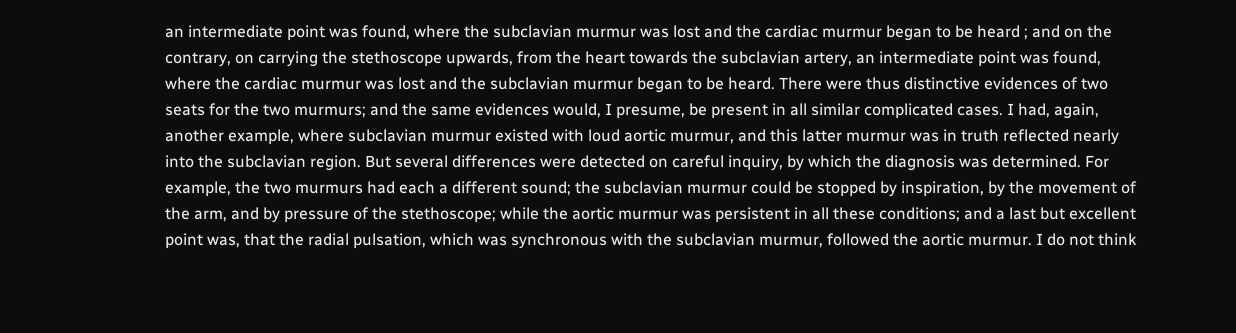an intermediate point was found, where the subclavian murmur was lost and the cardiac murmur began to be heard ; and on the contrary, on carrying the stethoscope upwards, from the heart towards the subclavian artery, an intermediate point was found, where the cardiac murmur was lost and the subclavian murmur began to be heard. There were thus distinctive evidences of two seats for the two murmurs; and the same evidences would, I presume, be present in all similar complicated cases. I had, again, another example, where subclavian murmur existed with loud aortic murmur, and this latter murmur was in truth reflected nearly into the subclavian region. But several differences were detected on careful inquiry, by which the diagnosis was determined. For example, the two murmurs had each a different sound; the subclavian murmur could be stopped by inspiration, by the movement of the arm, and by pressure of the stethoscope; while the aortic murmur was persistent in all these conditions; and a last but excellent point was, that the radial pulsation, which was synchronous with the subclavian murmur, followed the aortic murmur. I do not think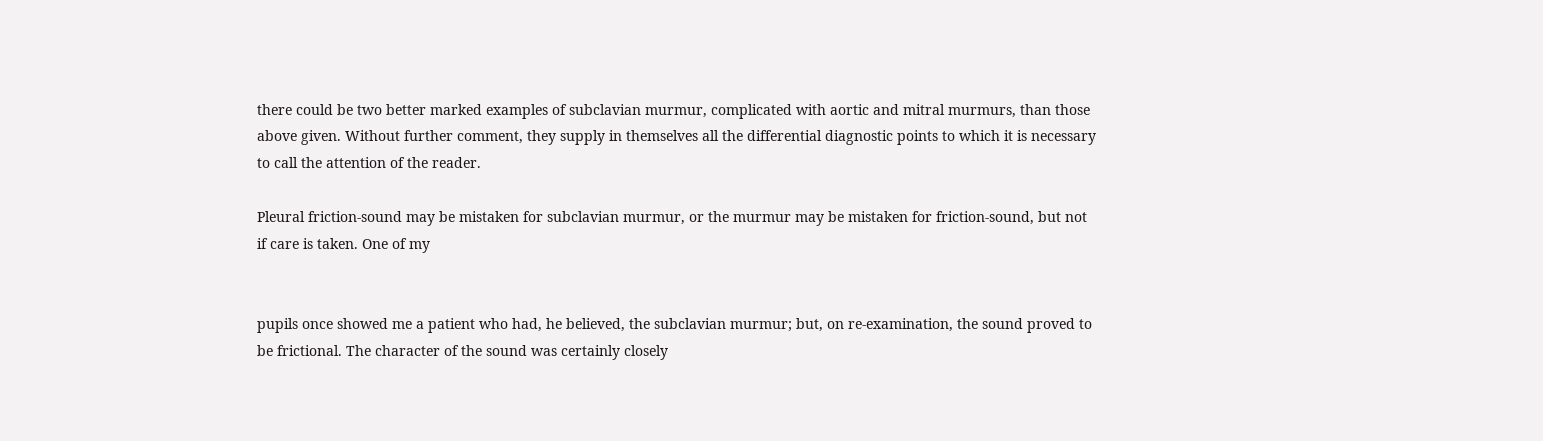there could be two better marked examples of subclavian murmur, complicated with aortic and mitral murmurs, than those above given. Without further comment, they supply in themselves all the differential diagnostic points to which it is necessary to call the attention of the reader.

Pleural friction-sound may be mistaken for subclavian murmur, or the murmur may be mistaken for friction-sound, but not if care is taken. One of my


pupils once showed me a patient who had, he believed, the subclavian murmur; but, on re-examination, the sound proved to be frictional. The character of the sound was certainly closely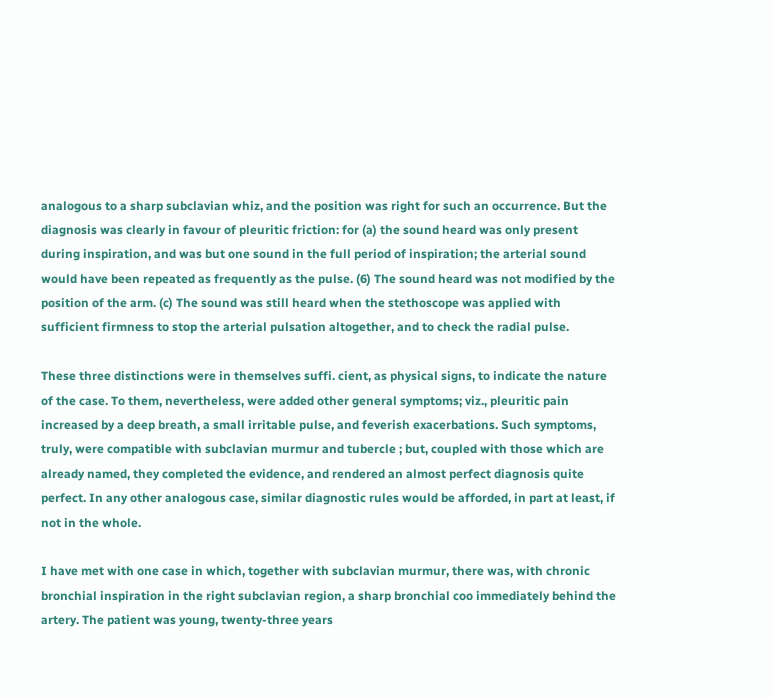analogous to a sharp subclavian whiz, and the position was right for such an occurrence. But the diagnosis was clearly in favour of pleuritic friction: for (a) the sound heard was only present during inspiration, and was but one sound in the full period of inspiration; the arterial sound would have been repeated as frequently as the pulse. (6) The sound heard was not modified by the position of the arm. (c) The sound was still heard when the stethoscope was applied with sufficient firmness to stop the arterial pulsation altogether, and to check the radial pulse.

These three distinctions were in themselves suffi. cient, as physical signs, to indicate the nature of the case. To them, nevertheless, were added other general symptoms; viz., pleuritic pain increased by a deep breath, a small irritable pulse, and feverish exacerbations. Such symptoms, truly, were compatible with subclavian murmur and tubercle ; but, coupled with those which are already named, they completed the evidence, and rendered an almost perfect diagnosis quite perfect. In any other analogous case, similar diagnostic rules would be afforded, in part at least, if not in the whole.

I have met with one case in which, together with subclavian murmur, there was, with chronic bronchial inspiration in the right subclavian region, a sharp bronchial coo immediately behind the artery. The patient was young, twenty-three years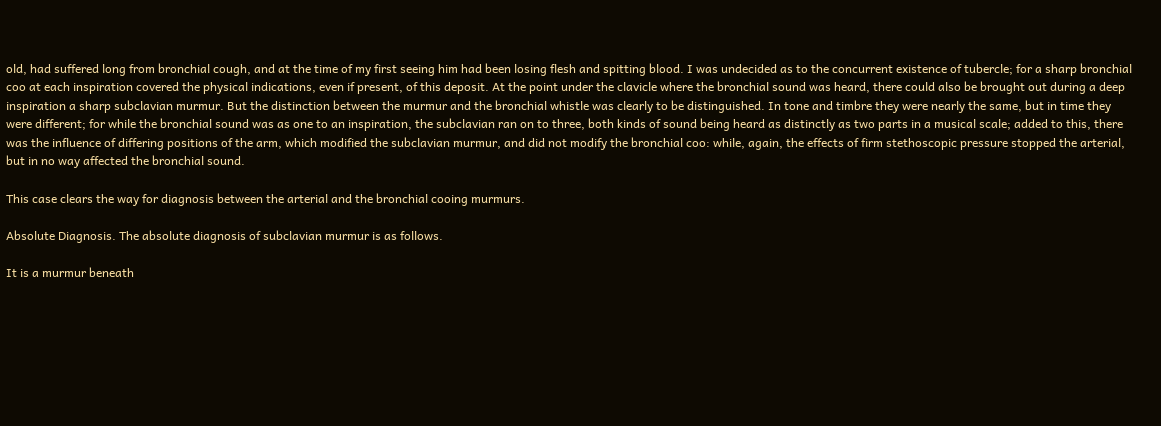old, had suffered long from bronchial cough, and at the time of my first seeing him had been losing flesh and spitting blood. I was undecided as to the concurrent existence of tubercle; for a sharp bronchial coo at each inspiration covered the physical indications, even if present, of this deposit. At the point under the clavicle where the bronchial sound was heard, there could also be brought out during a deep inspiration a sharp subclavian murmur. But the distinction between the murmur and the bronchial whistle was clearly to be distinguished. In tone and timbre they were nearly the same, but in time they were different; for while the bronchial sound was as one to an inspiration, the subclavian ran on to three, both kinds of sound being heard as distinctly as two parts in a musical scale; added to this, there was the influence of differing positions of the arm, which modified the subclavian murmur, and did not modify the bronchial coo: while, again, the effects of firm stethoscopic pressure stopped the arterial, but in no way affected the bronchial sound.

This case clears the way for diagnosis between the arterial and the bronchial cooing murmurs.

Absolute Diagnosis. The absolute diagnosis of subclavian murmur is as follows.

It is a murmur beneath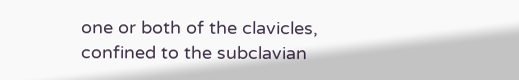one or both of the clavicles, confined to the subclavian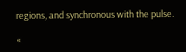regions, and synchronous with the pulse.

«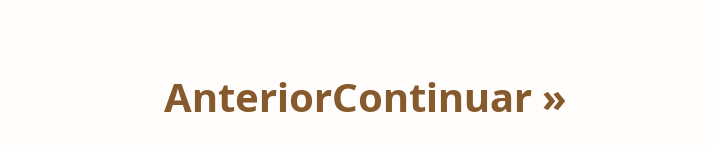AnteriorContinuar »